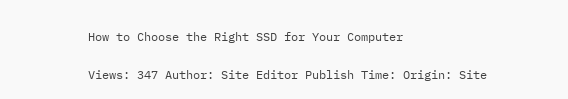How to Choose the Right SSD for Your Computer

Views: 347 Author: Site Editor Publish Time: Origin: Site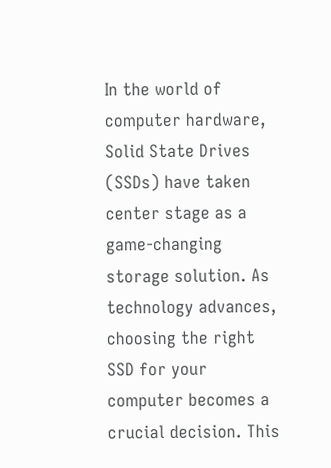In the world of computer hardware, Solid State Drives (SSDs) have taken center stage as a game-changing storage solution. As technology advances, choosing the right SSD for your computer becomes a crucial decision. This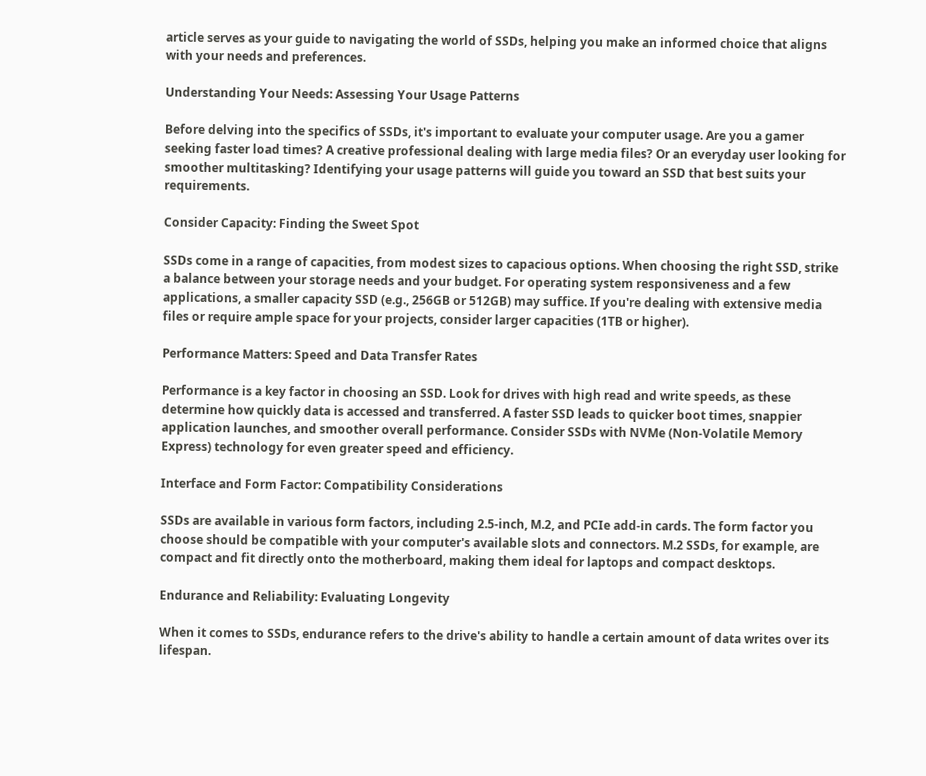article serves as your guide to navigating the world of SSDs, helping you make an informed choice that aligns with your needs and preferences.

Understanding Your Needs: Assessing Your Usage Patterns

Before delving into the specifics of SSDs, it's important to evaluate your computer usage. Are you a gamer seeking faster load times? A creative professional dealing with large media files? Or an everyday user looking for smoother multitasking? Identifying your usage patterns will guide you toward an SSD that best suits your requirements.

Consider Capacity: Finding the Sweet Spot

SSDs come in a range of capacities, from modest sizes to capacious options. When choosing the right SSD, strike a balance between your storage needs and your budget. For operating system responsiveness and a few applications, a smaller capacity SSD (e.g., 256GB or 512GB) may suffice. If you're dealing with extensive media files or require ample space for your projects, consider larger capacities (1TB or higher).

Performance Matters: Speed and Data Transfer Rates

Performance is a key factor in choosing an SSD. Look for drives with high read and write speeds, as these determine how quickly data is accessed and transferred. A faster SSD leads to quicker boot times, snappier application launches, and smoother overall performance. Consider SSDs with NVMe (Non-Volatile Memory Express) technology for even greater speed and efficiency.

Interface and Form Factor: Compatibility Considerations

SSDs are available in various form factors, including 2.5-inch, M.2, and PCIe add-in cards. The form factor you choose should be compatible with your computer's available slots and connectors. M.2 SSDs, for example, are compact and fit directly onto the motherboard, making them ideal for laptops and compact desktops.

Endurance and Reliability: Evaluating Longevity

When it comes to SSDs, endurance refers to the drive's ability to handle a certain amount of data writes over its lifespan.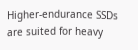Higher-endurance SSDs are suited for heavy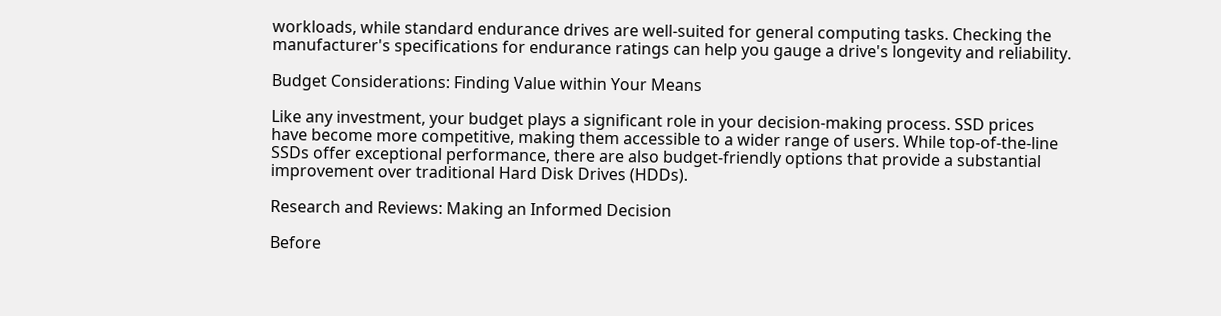workloads, while standard endurance drives are well-suited for general computing tasks. Checking the manufacturer's specifications for endurance ratings can help you gauge a drive's longevity and reliability.

Budget Considerations: Finding Value within Your Means

Like any investment, your budget plays a significant role in your decision-making process. SSD prices have become more competitive, making them accessible to a wider range of users. While top-of-the-line SSDs offer exceptional performance, there are also budget-friendly options that provide a substantial improvement over traditional Hard Disk Drives (HDDs).

Research and Reviews: Making an Informed Decision

Before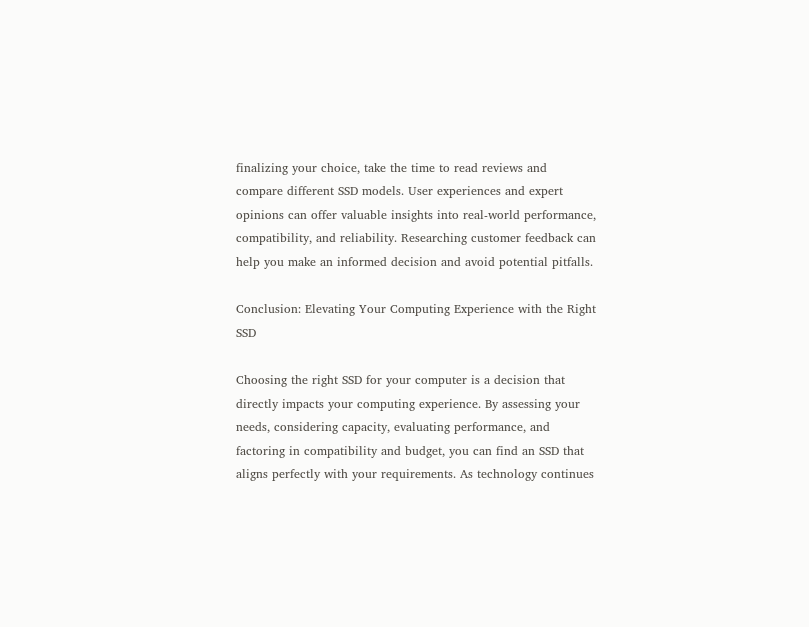finalizing your choice, take the time to read reviews and compare different SSD models. User experiences and expert opinions can offer valuable insights into real-world performance, compatibility, and reliability. Researching customer feedback can help you make an informed decision and avoid potential pitfalls.

Conclusion: Elevating Your Computing Experience with the Right SSD

Choosing the right SSD for your computer is a decision that directly impacts your computing experience. By assessing your needs, considering capacity, evaluating performance, and factoring in compatibility and budget, you can find an SSD that aligns perfectly with your requirements. As technology continues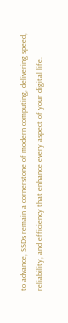to advance, SSDs remain a cornerstone of modern computing, delivering speed, reliability, and efficiency that enhance every aspect of your digital life.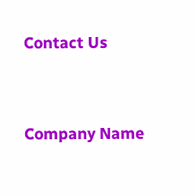Contact Us



Company Name